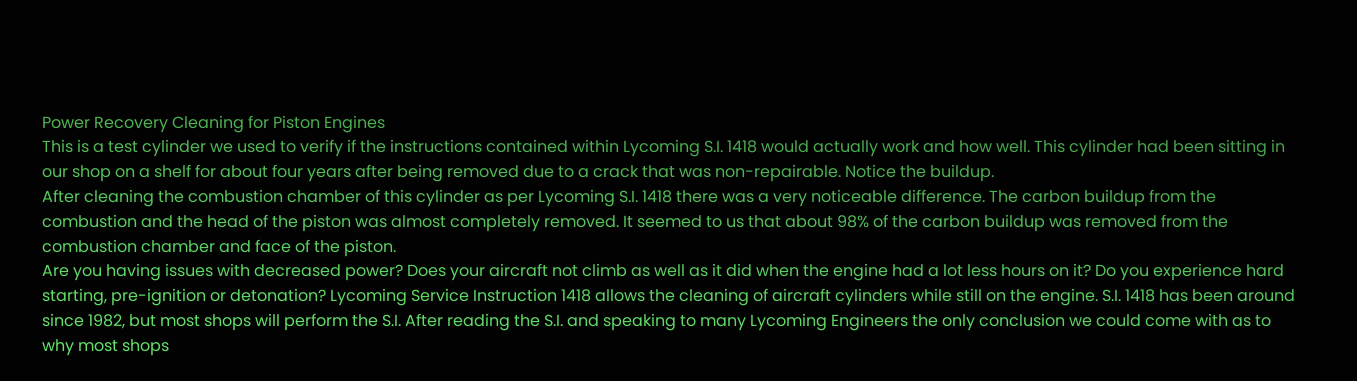Power Recovery Cleaning for Piston Engines
This is a test cylinder we used to verify if the instructions contained within Lycoming S.I. 1418 would actually work and how well. This cylinder had been sitting in our shop on a shelf for about four years after being removed due to a crack that was non-repairable. Notice the buildup.
After cleaning the combustion chamber of this cylinder as per Lycoming S.I. 1418 there was a very noticeable difference. The carbon buildup from the combustion and the head of the piston was almost completely removed. It seemed to us that about 98% of the carbon buildup was removed from the combustion chamber and face of the piston.
Are you having issues with decreased power? Does your aircraft not climb as well as it did when the engine had a lot less hours on it? Do you experience hard starting, pre-ignition or detonation? Lycoming Service Instruction 1418 allows the cleaning of aircraft cylinders while still on the engine. S.I. 1418 has been around since 1982, but most shops will perform the S.I. After reading the S.I. and speaking to many Lycoming Engineers the only conclusion we could come with as to why most shops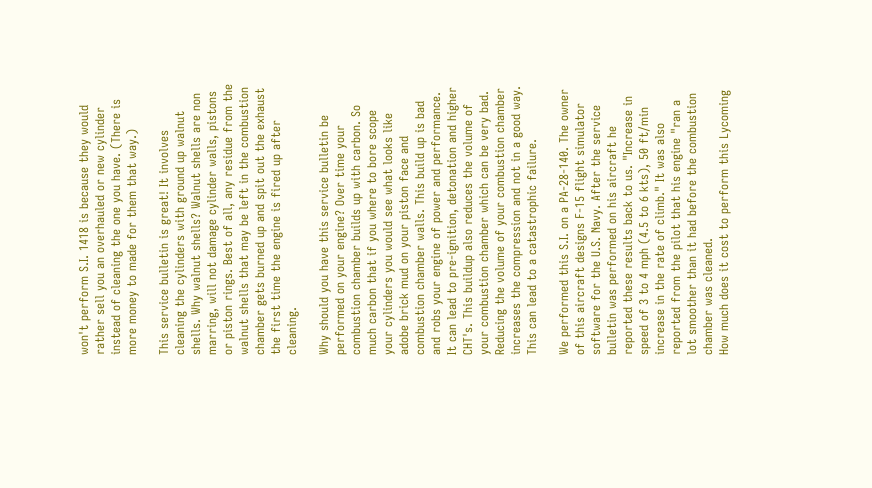won't perform S.I. 1418 is because they would rather sell you an overhauled or new cylinder instead of cleaning the one you have. (There is more money to made for them that way.)

This service bulletin is great! It involves cleaning the cylinders with ground up walnut shells. Why walnut shells? Walnut shells are non marring, will not damage cylinder walls, pistons or piston rings. Best of all, any residue from the walnut shells that may be left in the combustion chamber gets burned up and spit out the exhaust the first time the engine is fired up after cleaning.

Why should you have this service bulletin be performed on your engine? Over time your combustion chamber builds up with carbon. So much carbon that if you where to bore scope your cylinders you would see what looks like adobe brick mud on your piston face and combustion chamber walls. This build up is bad and robs your engine of power and performance. It can lead to pre-ignition, detonation and higher CHT's. This buildup also reduces the volume of your combustion chamber which can be very bad. Reducing the volume of your combustion chamber increases the compression and not in a good way. This can lead to a catastrophic failure.

We performed this S.I. on a PA-28-140. The owner of this aircraft designs F-15 flight simulator software for the U.S. Navy. After the service bulletin was performed on his aircraft he reported these results back to us. "Increase in speed of 3 to 4 mph (4.5 to 6 kts), 50 ft/min increase in the rate of climb." It was also reported from the pilot that his engine "ran a lot smoother than it had before the combustion chamber was cleaned.
How much does it cost to perform this Lycoming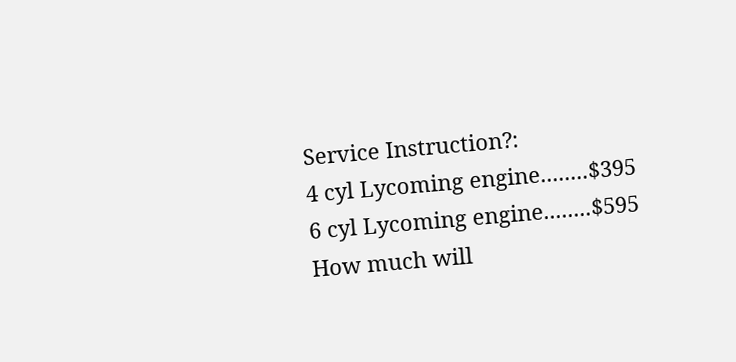Service Instruction?:
4 cyl Lycoming engine........$395
6 cyl Lycoming engine........$595
How much will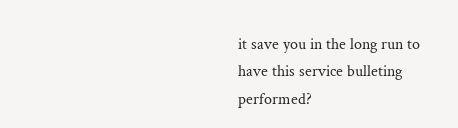it save you in the long run to have this service bulleting performed?